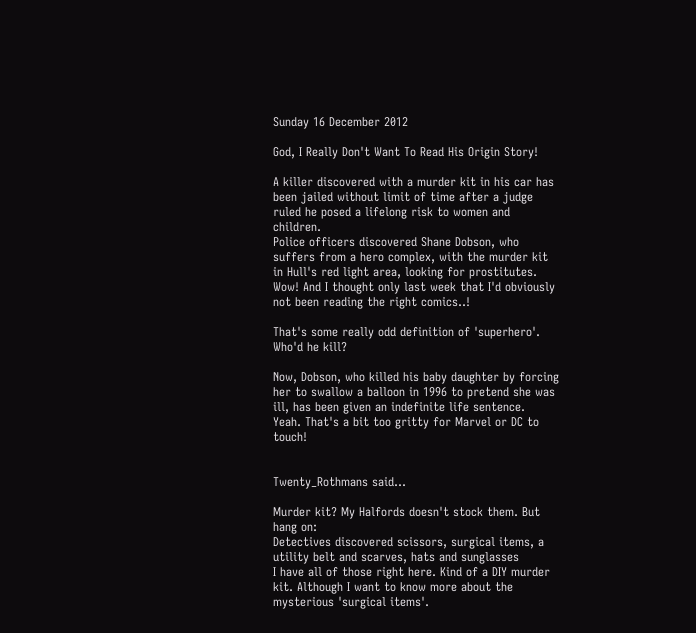Sunday 16 December 2012

God, I Really Don't Want To Read His Origin Story!

A killer discovered with a murder kit in his car has been jailed without limit of time after a judge ruled he posed a lifelong risk to women and children.
Police officers discovered Shane Dobson, who suffers from a hero complex, with the murder kit in Hull's red light area, looking for prostitutes.
Wow! And I thought only last week that I'd obviously not been reading the right comics..!

That's some really odd definition of 'superhero'. Who'd he kill?

Now, Dobson, who killed his baby daughter by forcing her to swallow a balloon in 1996 to pretend she was ill, has been given an indefinite life sentence.
Yeah. That's a bit too gritty for Marvel or DC to touch!


Twenty_Rothmans said...

Murder kit? My Halfords doesn't stock them. But hang on:
Detectives discovered scissors, surgical items, a utility belt and scarves, hats and sunglasses
I have all of those right here. Kind of a DIY murder kit. Although I want to know more about the mysterious 'surgical items'.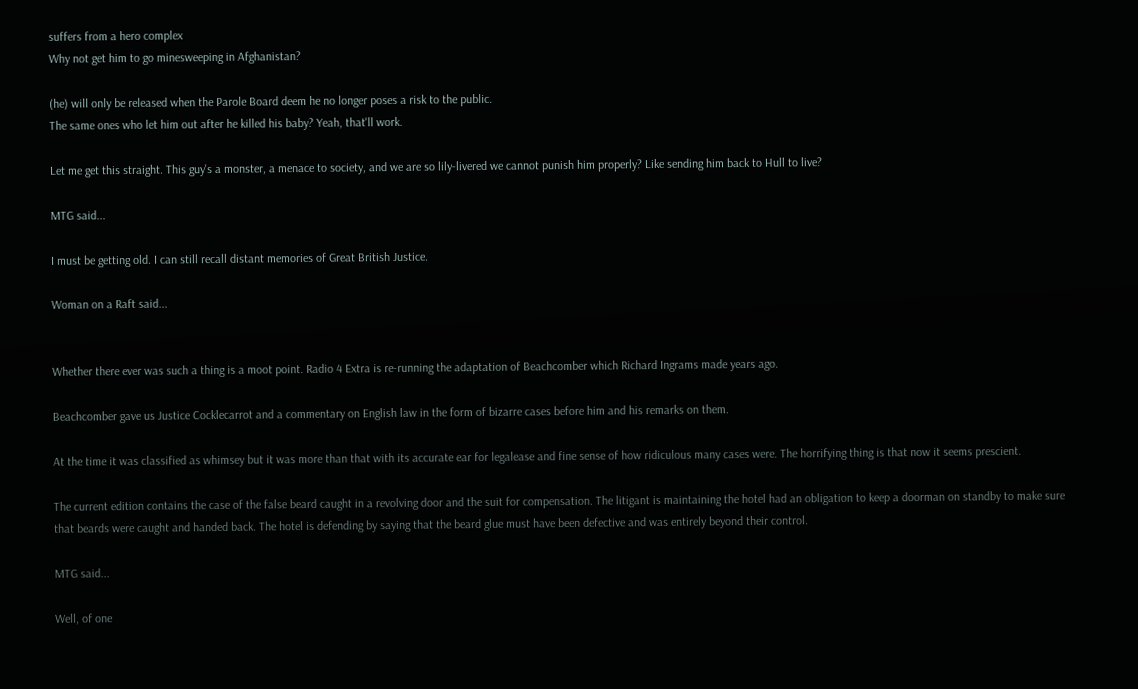suffers from a hero complex
Why not get him to go minesweeping in Afghanistan?

(he) will only be released when the Parole Board deem he no longer poses a risk to the public.
The same ones who let him out after he killed his baby? Yeah, that'll work.

Let me get this straight. This guy's a monster, a menace to society, and we are so lily-livered we cannot punish him properly? Like sending him back to Hull to live?

MTG said...

I must be getting old. I can still recall distant memories of Great British Justice.

Woman on a Raft said...


Whether there ever was such a thing is a moot point. Radio 4 Extra is re-running the adaptation of Beachcomber which Richard Ingrams made years ago.

Beachcomber gave us Justice Cocklecarrot and a commentary on English law in the form of bizarre cases before him and his remarks on them.

At the time it was classified as whimsey but it was more than that with its accurate ear for legalease and fine sense of how ridiculous many cases were. The horrifying thing is that now it seems prescient.

The current edition contains the case of the false beard caught in a revolving door and the suit for compensation. The litigant is maintaining the hotel had an obligation to keep a doorman on standby to make sure that beards were caught and handed back. The hotel is defending by saying that the beard glue must have been defective and was entirely beyond their control.

MTG said...

Well, of one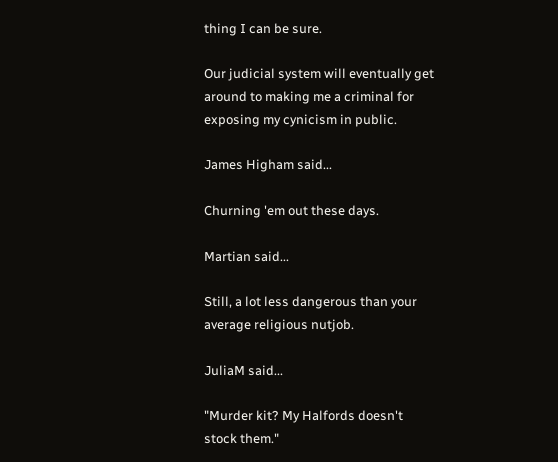thing I can be sure.

Our judicial system will eventually get around to making me a criminal for exposing my cynicism in public.

James Higham said...

Churning 'em out these days.

Martian said...

Still, a lot less dangerous than your average religious nutjob.

JuliaM said...

"Murder kit? My Halfords doesn't stock them."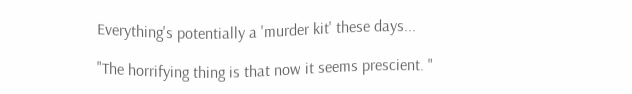Everything's potentially a 'murder kit' these days...

"The horrifying thing is that now it seems prescient. "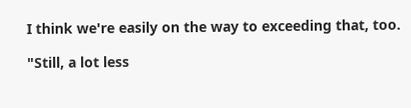I think we're easily on the way to exceeding that, too.

"Still, a lot less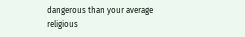dangerous than your average religious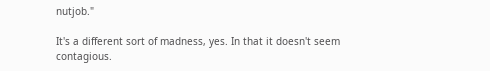nutjob."

It's a different sort of madness, yes. In that it doesn't seem contagious.